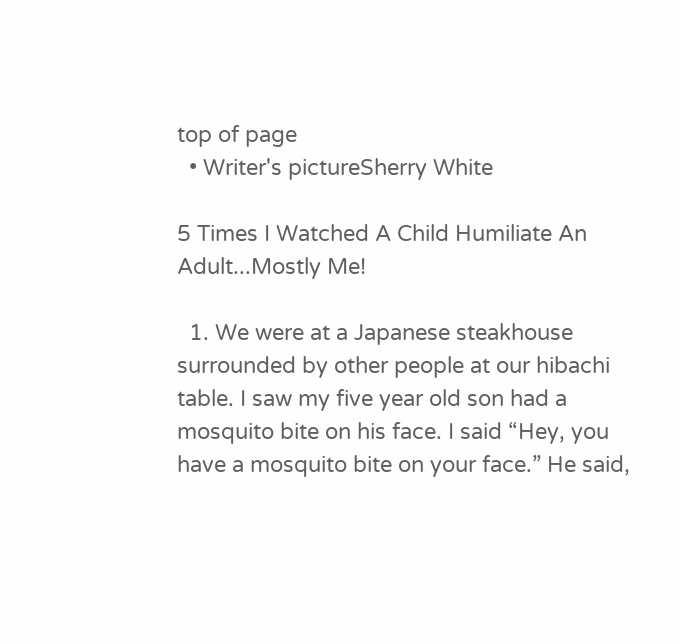top of page
  • Writer's pictureSherry White

5 Times I Watched A Child Humiliate An Adult...Mostly Me!

  1. We were at a Japanese steakhouse surrounded by other people at our hibachi table. I saw my five year old son had a mosquito bite on his face. I said “Hey, you have a mosquito bite on your face.” He said,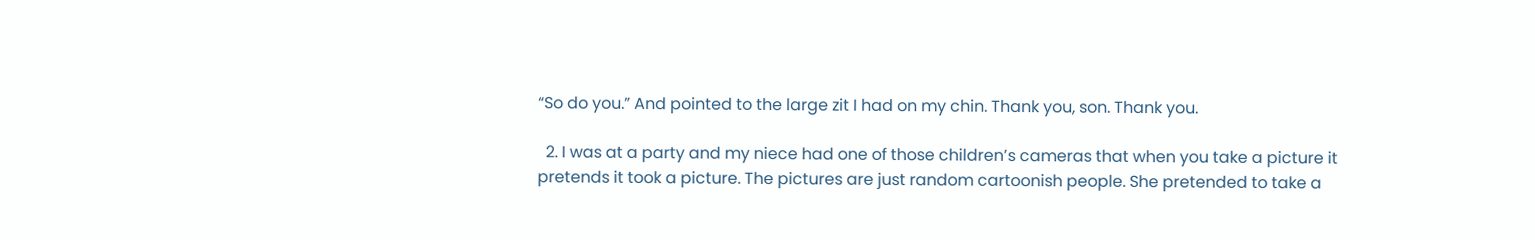“So do you.” And pointed to the large zit I had on my chin. Thank you, son. Thank you.

  2. I was at a party and my niece had one of those children’s cameras that when you take a picture it pretends it took a picture. The pictures are just random cartoonish people. She pretended to take a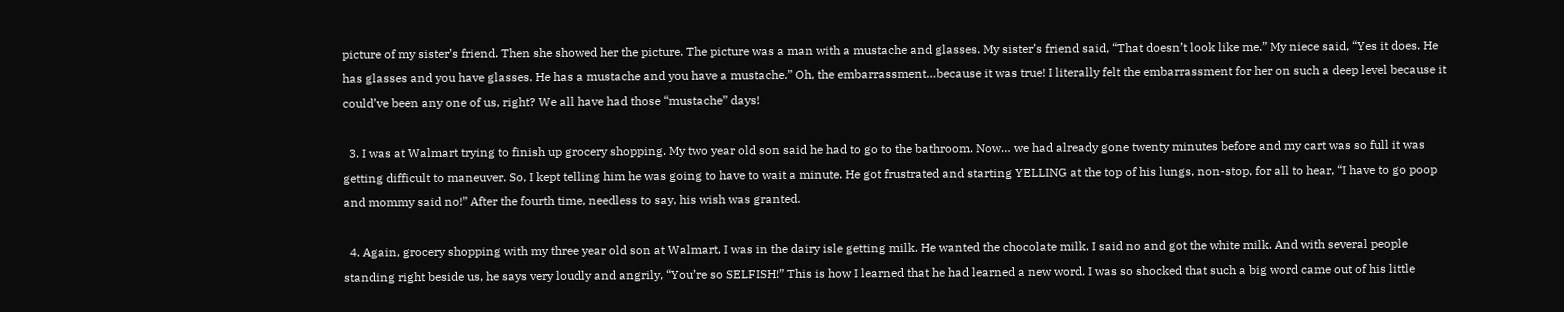picture of my sister’s friend. Then she showed her the picture. The picture was a man with a mustache and glasses. My sister’s friend said, “That doesn’t look like me.” My niece said, “Yes it does. He has glasses and you have glasses. He has a mustache and you have a mustache.” Oh, the embarrassment…because it was true! I literally felt the embarrassment for her on such a deep level because it could’ve been any one of us, right? We all have had those “mustache” days!

  3. I was at Walmart trying to finish up grocery shopping. My two year old son said he had to go to the bathroom. Now… we had already gone twenty minutes before and my cart was so full it was getting difficult to maneuver. So, I kept telling him he was going to have to wait a minute. He got frustrated and starting YELLING at the top of his lungs, non-stop, for all to hear, “I have to go poop and mommy said no!” After the fourth time, needless to say, his wish was granted.

  4. Again, grocery shopping with my three year old son at Walmart, I was in the dairy isle getting milk. He wanted the chocolate milk. I said no and got the white milk. And with several people standing right beside us, he says very loudly and angrily, “You’re so SELFISH!” This is how I learned that he had learned a new word. I was so shocked that such a big word came out of his little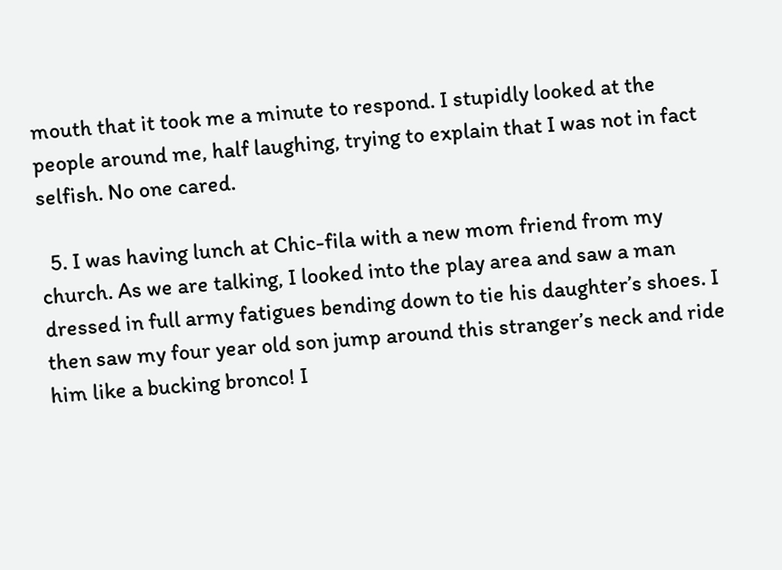mouth that it took me a minute to respond. I stupidly looked at the people around me, half laughing, trying to explain that I was not in fact selfish. No one cared.

  5. I was having lunch at Chic-fila with a new mom friend from my church. As we are talking, I looked into the play area and saw a man dressed in full army fatigues bending down to tie his daughter’s shoes. I then saw my four year old son jump around this stranger’s neck and ride him like a bucking bronco! I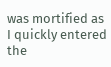was mortified as I quickly entered the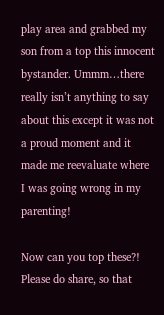play area and grabbed my son from a top this innocent bystander. Ummm…there really isn’t anything to say about this except it was not a proud moment and it made me reevaluate where I was going wrong in my parenting!

Now can you top these?! Please do share, so that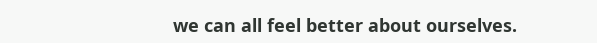we can all feel better about ourselves.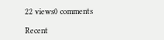22 views0 comments

Recent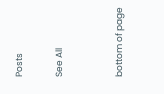Posts

See All


bottom of page